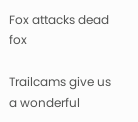Fox attacks dead fox

Trailcams give us a wonderful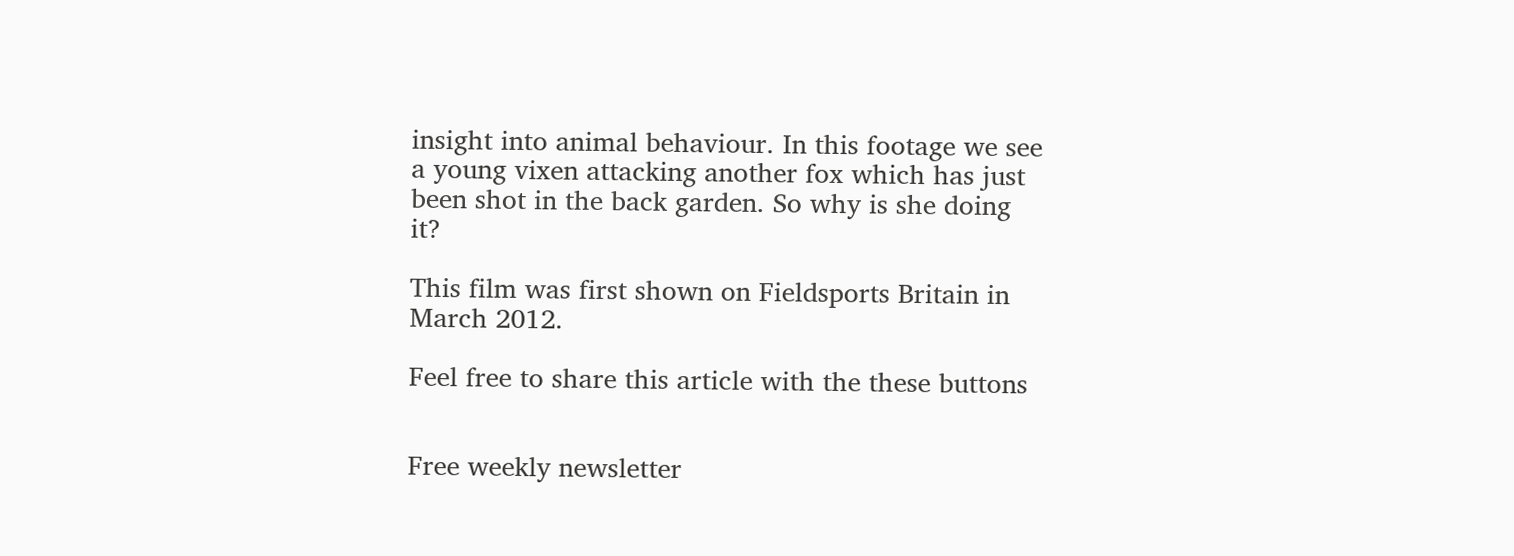insight into animal behaviour. In this footage we see a young vixen attacking another fox which has just been shot in the back garden. So why is she doing it?

This film was first shown on Fieldsports Britain in March 2012.

Feel free to share this article with the these buttons


Free weekly newsletter